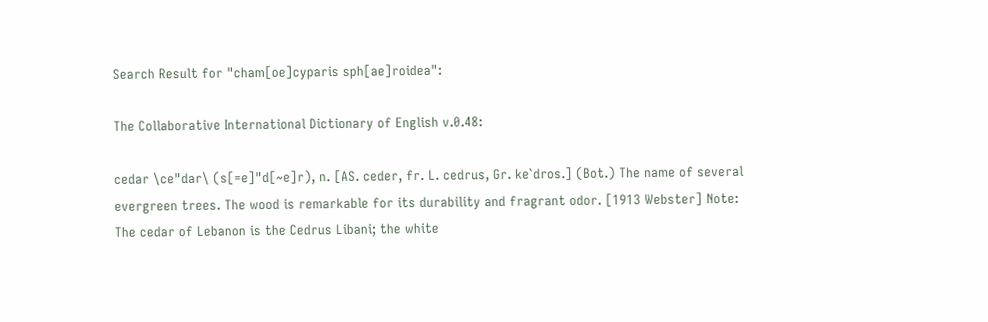Search Result for "cham[oe]cyparis sph[ae]roidea":

The Collaborative International Dictionary of English v.0.48:

cedar \ce"dar\ (s[=e]"d[~e]r), n. [AS. ceder, fr. L. cedrus, Gr. ke`dros.] (Bot.) The name of several evergreen trees. The wood is remarkable for its durability and fragrant odor. [1913 Webster] Note: The cedar of Lebanon is the Cedrus Libani; the white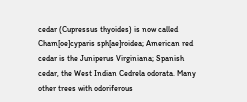cedar (Cupressus thyoides) is now called Cham[oe]cyparis sph[ae]roidea; American red cedar is the Juniperus Virginiana; Spanish cedar, the West Indian Cedrela odorata. Many other trees with odoriferous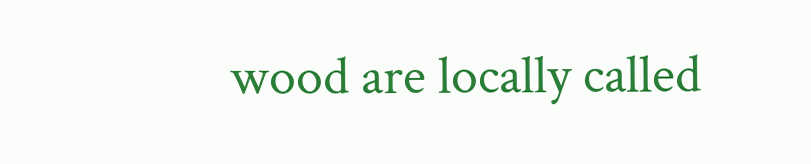wood are locally called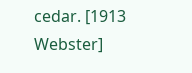cedar. [1913 Webster]